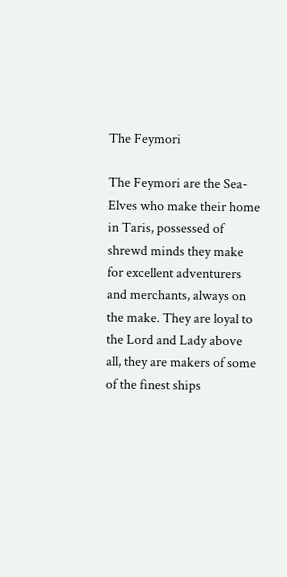The Feymori

The Feymori are the Sea-Elves who make their home in Taris, possessed of shrewd minds they make for excellent adventurers and merchants, always on the make. They are loyal to the Lord and Lady above all, they are makers of some of the finest ships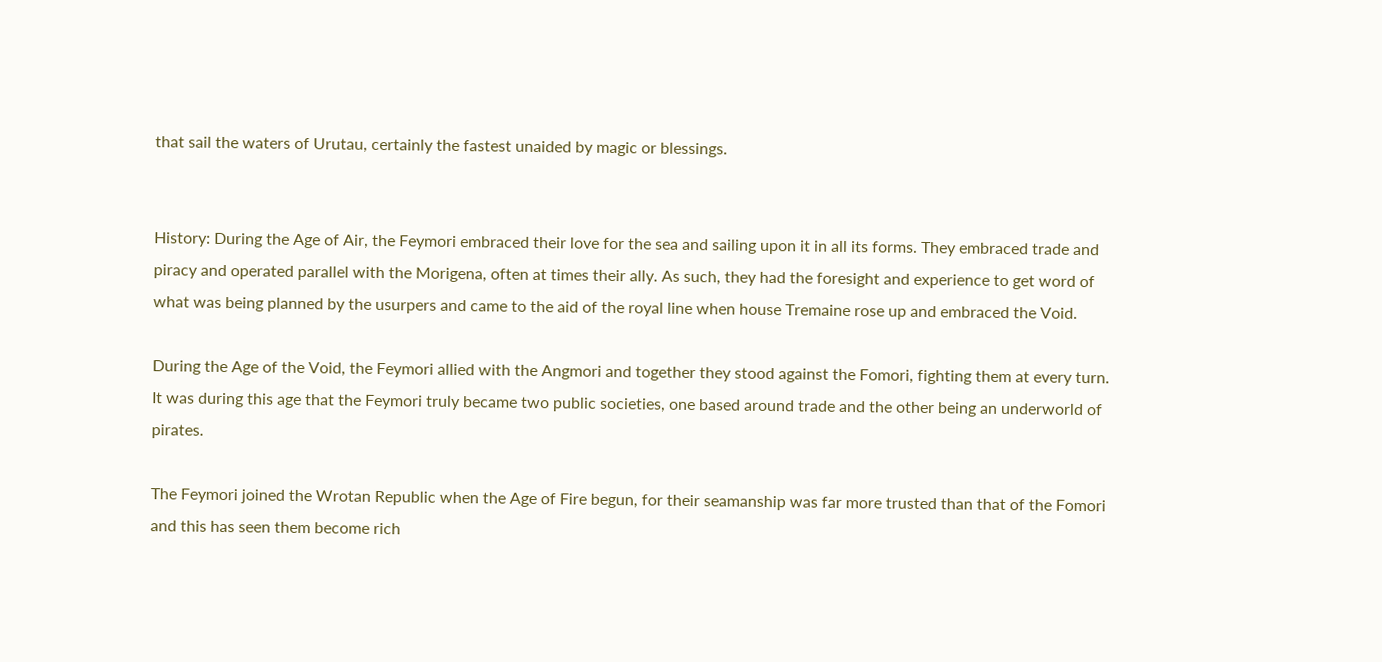that sail the waters of Urutau, certainly the fastest unaided by magic or blessings.


History: During the Age of Air, the Feymori embraced their love for the sea and sailing upon it in all its forms. They embraced trade and piracy and operated parallel with the Morigena, often at times their ally. As such, they had the foresight and experience to get word of what was being planned by the usurpers and came to the aid of the royal line when house Tremaine rose up and embraced the Void.

During the Age of the Void, the Feymori allied with the Angmori and together they stood against the Fomori, fighting them at every turn. It was during this age that the Feymori truly became two public societies, one based around trade and the other being an underworld of pirates.

The Feymori joined the Wrotan Republic when the Age of Fire begun, for their seamanship was far more trusted than that of the Fomori and this has seen them become rich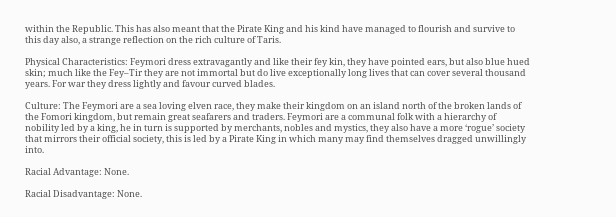within the Republic. This has also meant that the Pirate King and his kind have managed to flourish and survive to this day also, a strange reflection on the rich culture of Taris.

Physical Characteristics: Feymori dress extravagantly and like their fey kin, they have pointed ears, but also blue hued skin; much like the Fey–Tir they are not immortal but do live exceptionally long lives that can cover several thousand years. For war they dress lightly and favour curved blades.

Culture: The Feymori are a sea loving elven race, they make their kingdom on an island north of the broken lands of the Fomori kingdom, but remain great seafarers and traders. Feymori are a communal folk with a hierarchy of nobility led by a king, he in turn is supported by merchants, nobles and mystics, they also have a more ‘rogue’ society that mirrors their official society, this is led by a Pirate King in which many may find themselves dragged unwillingly into.

Racial Advantage: None.

Racial Disadvantage: None.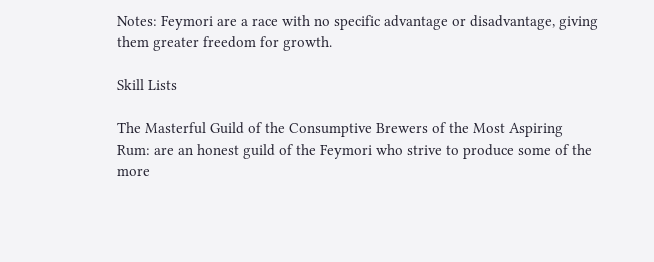Notes: Feymori are a race with no specific advantage or disadvantage, giving them greater freedom for growth.

Skill Lists

The Masterful Guild of the Consumptive Brewers of the Most Aspiring Rum: are an honest guild of the Feymori who strive to produce some of the more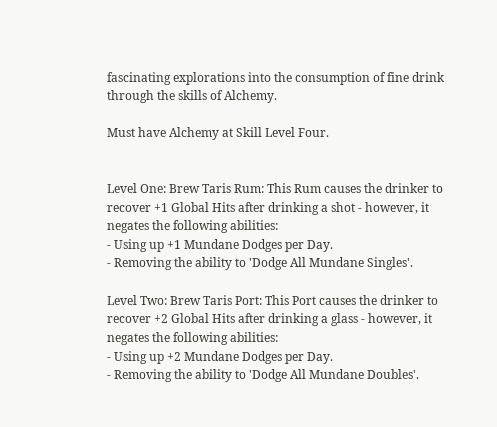fascinating explorations into the consumption of fine drink through the skills of Alchemy.

Must have Alchemy at Skill Level Four.


Level One: Brew Taris Rum: This Rum causes the drinker to recover +1 Global Hits after drinking a shot - however, it negates the following abilities:
- Using up +1 Mundane Dodges per Day.
- Removing the ability to 'Dodge All Mundane Singles'.

Level Two: Brew Taris Port: This Port causes the drinker to recover +2 Global Hits after drinking a glass - however, it negates the following abilities:
- Using up +2 Mundane Dodges per Day.
- Removing the ability to 'Dodge All Mundane Doubles'.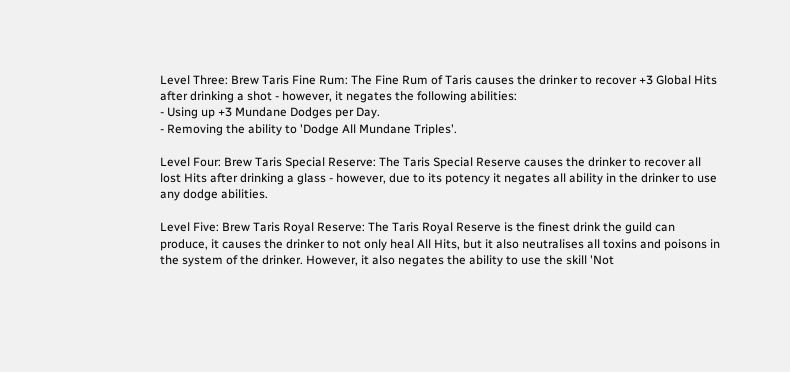Level Three: Brew Taris Fine Rum: The Fine Rum of Taris causes the drinker to recover +3 Global Hits after drinking a shot - however, it negates the following abilities:
- Using up +3 Mundane Dodges per Day.
- Removing the ability to 'Dodge All Mundane Triples'.

Level Four: Brew Taris Special Reserve: The Taris Special Reserve causes the drinker to recover all lost Hits after drinking a glass - however, due to its potency it negates all ability in the drinker to use any dodge abilities.

Level Five: Brew Taris Royal Reserve: The Taris Royal Reserve is the finest drink the guild can produce, it causes the drinker to not only heal All Hits, but it also neutralises all toxins and poisons in the system of the drinker. However, it also negates the ability to use the skill 'Not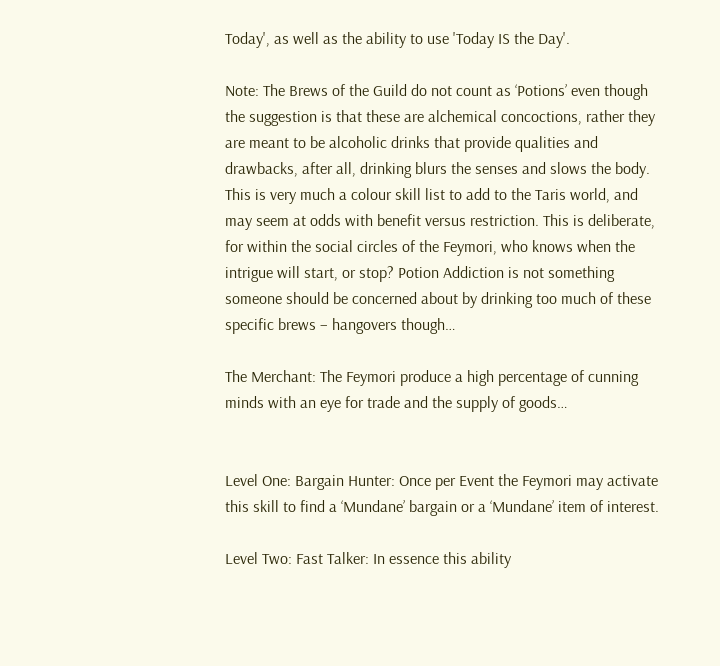Today', as well as the ability to use 'Today IS the Day'.

Note: The Brews of the Guild do not count as ‘Potions’ even though the suggestion is that these are alchemical concoctions, rather they are meant to be alcoholic drinks that provide qualities and drawbacks, after all, drinking blurs the senses and slows the body. This is very much a colour skill list to add to the Taris world, and may seem at odds with benefit versus restriction. This is deliberate, for within the social circles of the Feymori, who knows when the intrigue will start, or stop? Potion Addiction is not something someone should be concerned about by drinking too much of these specific brews – hangovers though…

The Merchant: The Feymori produce a high percentage of cunning minds with an eye for trade and the supply of goods…


Level One: Bargain Hunter: Once per Event the Feymori may activate this skill to find a ‘Mundane’ bargain or a ‘Mundane’ item of interest.

Level Two: Fast Talker: In essence this ability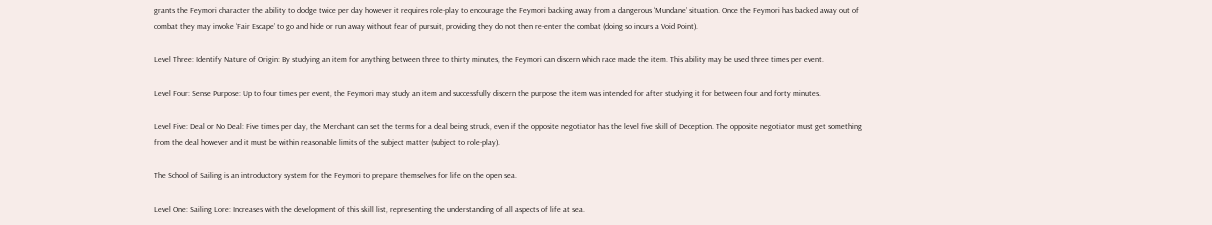grants the Feymori character the ability to dodge twice per day however it requires role-play to encourage the Feymori backing away from a dangerous ‘Mundane’ situation. Once the Feymori has backed away out of combat they may invoke ‘Fair Escape’ to go and hide or run away without fear of pursuit, providing they do not then re-enter the combat (doing so incurs a Void Point).

Level Three: Identify Nature of Origin: By studying an item for anything between three to thirty minutes, the Feymori can discern which race made the item. This ability may be used three times per event.

Level Four: Sense Purpose: Up to four times per event, the Feymori may study an item and successfully discern the purpose the item was intended for after studying it for between four and forty minutes.

Level Five: Deal or No Deal: Five times per day, the Merchant can set the terms for a deal being struck, even if the opposite negotiator has the level five skill of Deception. The opposite negotiator must get something from the deal however and it must be within reasonable limits of the subject matter (subject to role-play).

The School of Sailing is an introductory system for the Feymori to prepare themselves for life on the open sea.

Level One: Sailing Lore: Increases with the development of this skill list, representing the understanding of all aspects of life at sea.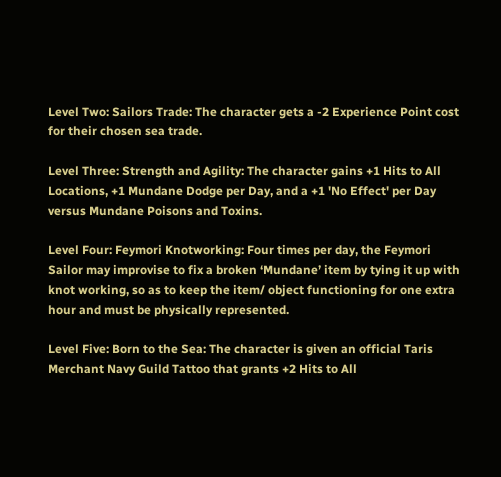Level Two: Sailors Trade: The character gets a -2 Experience Point cost for their chosen sea trade.

Level Three: Strength and Agility: The character gains +1 Hits to All Locations, +1 Mundane Dodge per Day, and a +1 'No Effect' per Day versus Mundane Poisons and Toxins.

Level Four: Feymori Knotworking: Four times per day, the Feymori Sailor may improvise to fix a broken ‘Mundane’ item by tying it up with knot working, so as to keep the item/ object functioning for one extra hour and must be physically represented.

Level Five: Born to the Sea: The character is given an official Taris Merchant Navy Guild Tattoo that grants +2 Hits to All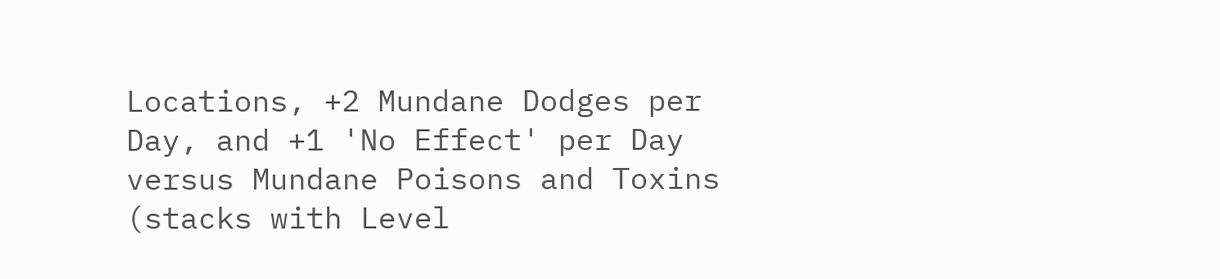Locations, +2 Mundane Dodges per Day, and +1 'No Effect' per Day versus Mundane Poisons and Toxins (stacks with Level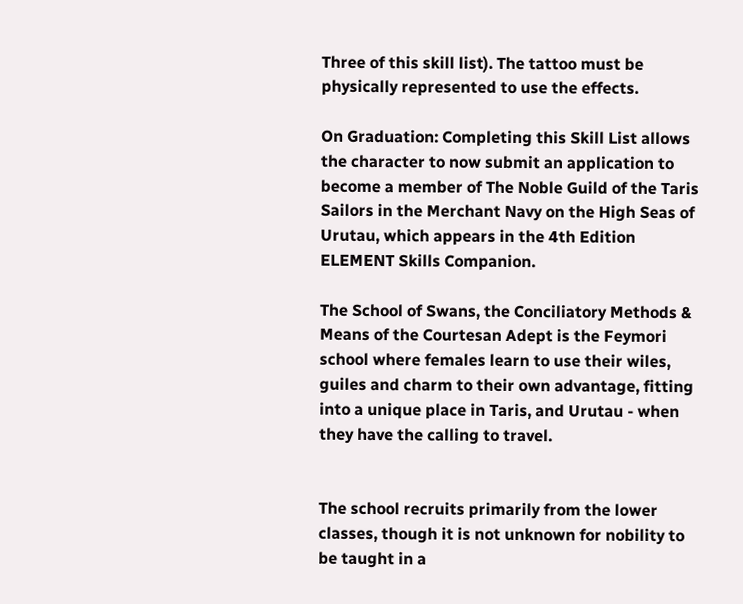Three of this skill list). The tattoo must be physically represented to use the effects.

On Graduation: Completing this Skill List allows the character to now submit an application to become a member of The Noble Guild of the Taris Sailors in the Merchant Navy on the High Seas of Urutau, which appears in the 4th Edition ELEMENT Skills Companion.

The School of Swans, the Conciliatory Methods & Means of the Courtesan Adept is the Feymori school where females learn to use their wiles, guiles and charm to their own advantage, fitting into a unique place in Taris, and Urutau - when they have the calling to travel.


The school recruits primarily from the lower classes, though it is not unknown for nobility to be taught in a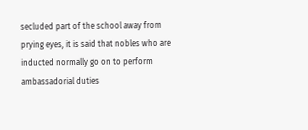secluded part of the school away from prying eyes, it is said that nobles who are inducted normally go on to perform ambassadorial duties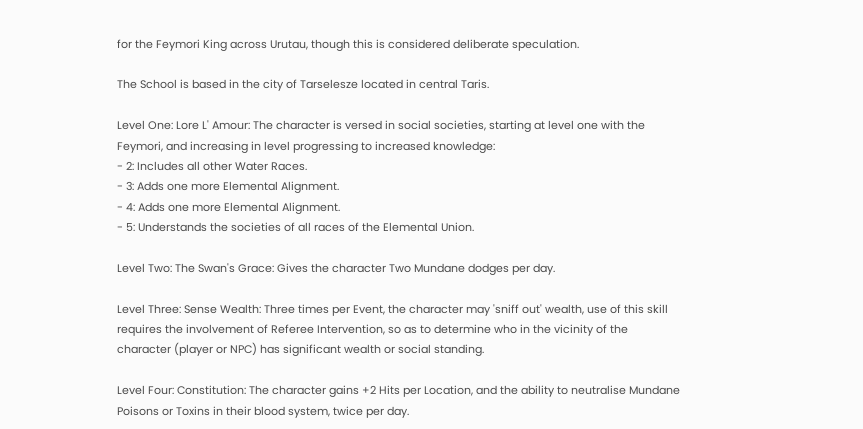for the Feymori King across Urutau, though this is considered deliberate speculation.

The School is based in the city of Tarselesze located in central Taris.

Level One: Lore L' Amour: The character is versed in social societies, starting at level one with the Feymori, and increasing in level progressing to increased knowledge:
- 2: Includes all other Water Races.
- 3: Adds one more Elemental Alignment.
- 4: Adds one more Elemental Alignment.
- 5: Understands the societies of all races of the Elemental Union.

Level Two: The Swan's Grace: Gives the character Two Mundane dodges per day.

Level Three: Sense Wealth: Three times per Event, the character may 'sniff out' wealth, use of this skill requires the involvement of Referee Intervention, so as to determine who in the vicinity of the character (player or NPC) has significant wealth or social standing.

Level Four: Constitution: The character gains +2 Hits per Location, and the ability to neutralise Mundane Poisons or Toxins in their blood system, twice per day.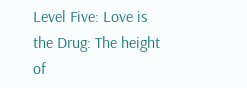Level Five: Love is the Drug: The height of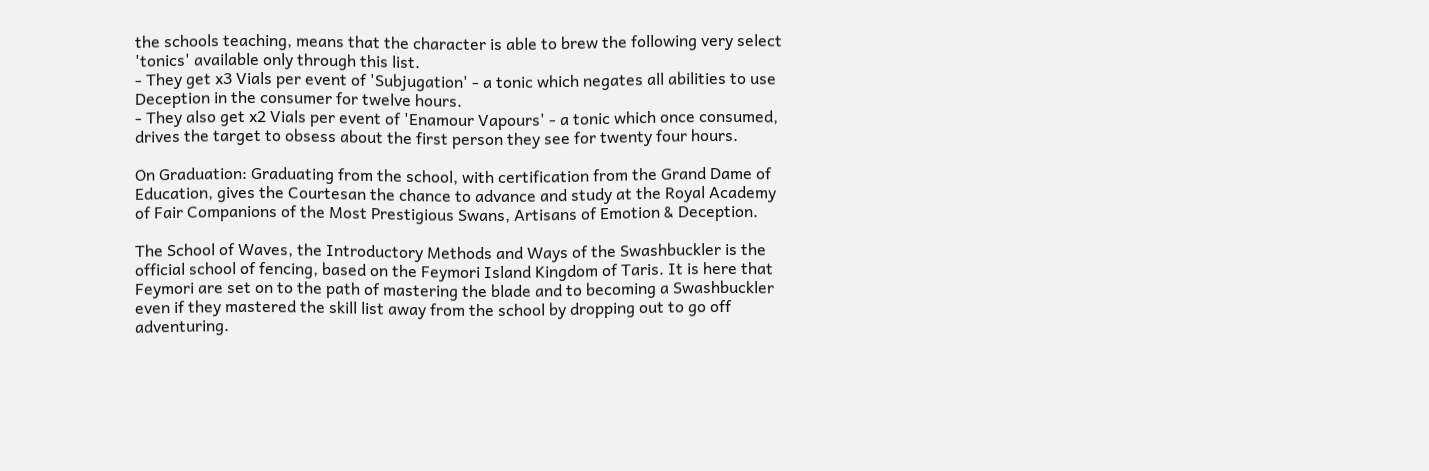the schools teaching, means that the character is able to brew the following very select 'tonics' available only through this list.
- They get x3 Vials per event of 'Subjugation' - a tonic which negates all abilities to use Deception in the consumer for twelve hours.
- They also get x2 Vials per event of 'Enamour Vapours' - a tonic which once consumed, drives the target to obsess about the first person they see for twenty four hours.

On Graduation: Graduating from the school, with certification from the Grand Dame of Education, gives the Courtesan the chance to advance and study at the Royal Academy of Fair Companions of the Most Prestigious Swans, Artisans of Emotion & Deception.

The School of Waves, the Introductory Methods and Ways of the Swashbuckler is the official school of fencing, based on the Feymori Island Kingdom of Taris. It is here that Feymori are set on to the path of mastering the blade and to becoming a Swashbuckler even if they mastered the skill list away from the school by dropping out to go off adventuring.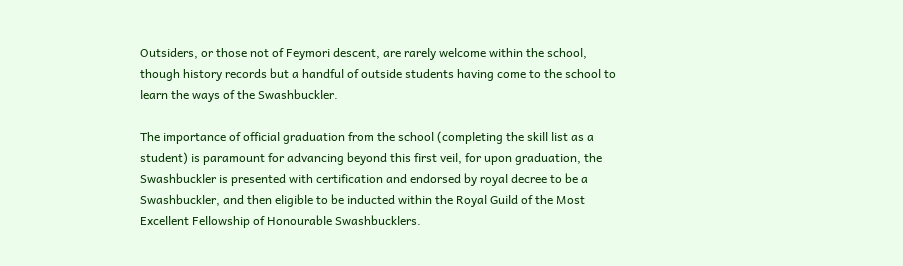Outsiders, or those not of Feymori descent, are rarely welcome within the school, though history records but a handful of outside students having come to the school to learn the ways of the Swashbuckler.

The importance of official graduation from the school (completing the skill list as a student) is paramount for advancing beyond this first veil, for upon graduation, the Swashbuckler is presented with certification and endorsed by royal decree to be a Swashbuckler, and then eligible to be inducted within the Royal Guild of the Most Excellent Fellowship of Honourable Swashbucklers.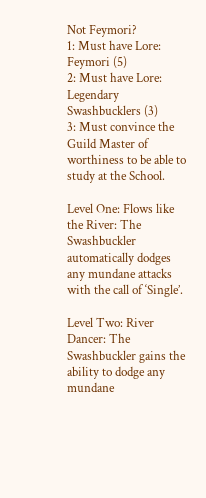Not Feymori?
1: Must have Lore: Feymori (5)
2: Must have Lore: Legendary Swashbucklers (3)
3: Must convince the Guild Master of worthiness to be able to study at the School.

Level One: Flows like the River: The Swashbuckler automatically dodges any mundane attacks with the call of ‘Single’.

Level Two: River Dancer: The Swashbuckler gains the ability to dodge any mundane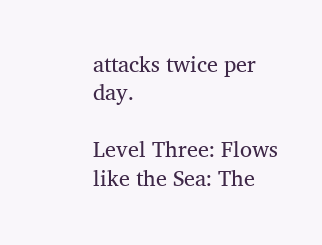attacks twice per day.

Level Three: Flows like the Sea: The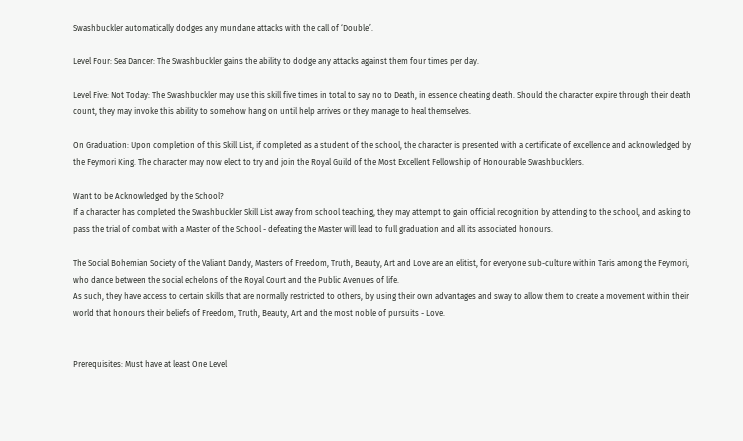Swashbuckler automatically dodges any mundane attacks with the call of ‘Double’.

Level Four: Sea Dancer: The Swashbuckler gains the ability to dodge any attacks against them four times per day.

Level Five: Not Today: The Swashbuckler may use this skill five times in total to say no to Death, in essence cheating death. Should the character expire through their death count, they may invoke this ability to somehow hang on until help arrives or they manage to heal themselves.

On Graduation: Upon completion of this Skill List, if completed as a student of the school, the character is presented with a certificate of excellence and acknowledged by the Feymori King. The character may now elect to try and join the Royal Guild of the Most Excellent Fellowship of Honourable Swashbucklers.

Want to be Acknowledged by the School?
If a character has completed the Swashbuckler Skill List away from school teaching, they may attempt to gain official recognition by attending to the school, and asking to pass the trial of combat with a Master of the School - defeating the Master will lead to full graduation and all its associated honours.

The Social Bohemian Society of the Valiant Dandy, Masters of Freedom, Truth, Beauty, Art and Love are an elitist, for everyone sub-culture within Taris among the Feymori, who dance between the social echelons of the Royal Court and the Public Avenues of life.
As such, they have access to certain skills that are normally restricted to others, by using their own advantages and sway to allow them to create a movement within their world that honours their beliefs of Freedom, Truth, Beauty, Art and the most noble of pursuits - Love.


Prerequisites: Must have at least One Level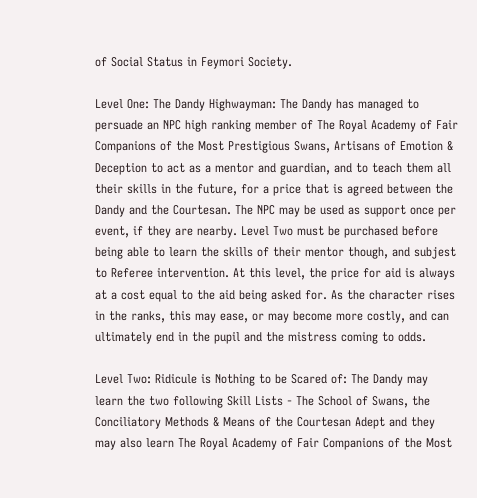of Social Status in Feymori Society.

Level One: The Dandy Highwayman: The Dandy has managed to persuade an NPC high ranking member of The Royal Academy of Fair Companions of the Most Prestigious Swans, Artisans of Emotion & Deception to act as a mentor and guardian, and to teach them all their skills in the future, for a price that is agreed between the Dandy and the Courtesan. The NPC may be used as support once per event, if they are nearby. Level Two must be purchased before being able to learn the skills of their mentor though, and subjest to Referee intervention. At this level, the price for aid is always at a cost equal to the aid being asked for. As the character rises in the ranks, this may ease, or may become more costly, and can ultimately end in the pupil and the mistress coming to odds.

Level Two: Ridicule is Nothing to be Scared of: The Dandy may learn the two following Skill Lists - The School of Swans, the Conciliatory Methods & Means of the Courtesan Adept and they may also learn The Royal Academy of Fair Companions of the Most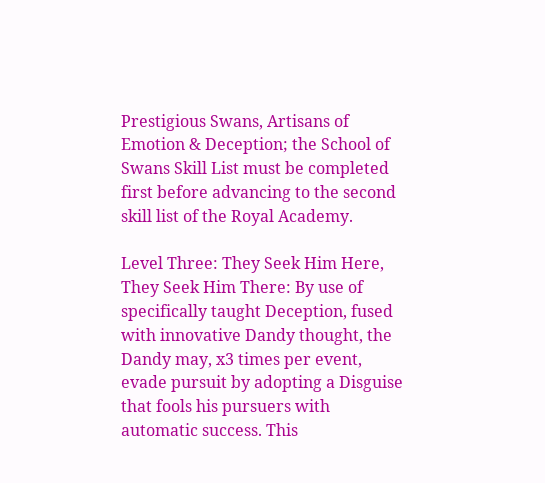Prestigious Swans, Artisans of Emotion & Deception; the School of Swans Skill List must be completed first before advancing to the second skill list of the Royal Academy.

Level Three: They Seek Him Here, They Seek Him There: By use of specifically taught Deception, fused with innovative Dandy thought, the Dandy may, x3 times per event, evade pursuit by adopting a Disguise that fools his pursuers with automatic success. This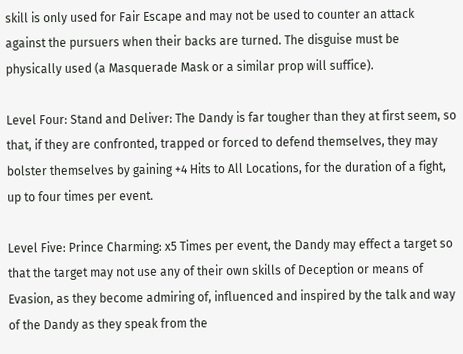skill is only used for Fair Escape and may not be used to counter an attack against the pursuers when their backs are turned. The disguise must be physically used (a Masquerade Mask or a similar prop will suffice).

Level Four: Stand and Deliver: The Dandy is far tougher than they at first seem, so that, if they are confronted, trapped or forced to defend themselves, they may bolster themselves by gaining +4 Hits to All Locations, for the duration of a fight, up to four times per event.

Level Five: Prince Charming: x5 Times per event, the Dandy may effect a target so that the target may not use any of their own skills of Deception or means of Evasion, as they become admiring of, influenced and inspired by the talk and way of the Dandy as they speak from the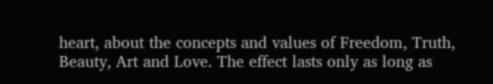heart, about the concepts and values of Freedom, Truth, Beauty, Art and Love. The effect lasts only as long as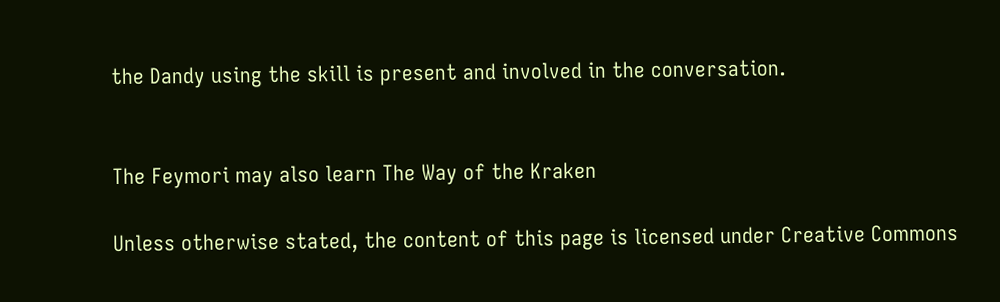the Dandy using the skill is present and involved in the conversation.


The Feymori may also learn The Way of the Kraken

Unless otherwise stated, the content of this page is licensed under Creative Commons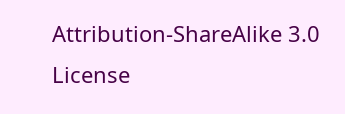Attribution-ShareAlike 3.0 License